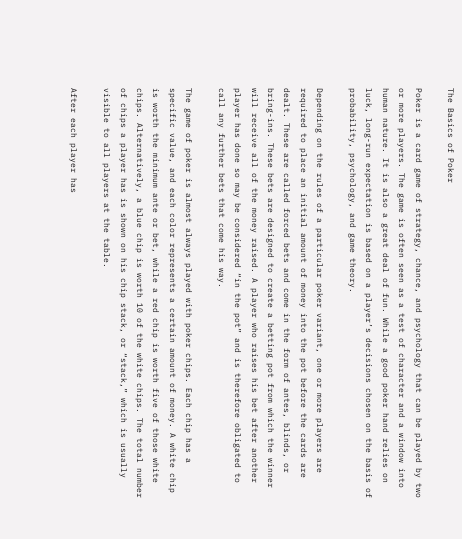The Basics of Poker

Poker is a card game of strategy, chance, and psychology that can be played by two or more players. The game is often seen as a test of character and a window into human nature. It is also a great deal of fun. While a good poker hand relies on luck, long-run expectation is based on a player’s decisions chosen on the basis of probability, psychology, and game theory.

Depending on the rules of a particular poker variant, one or more players are required to place an initial amount of money into the pot before the cards are dealt. These are called forced bets and come in the form of antes, blinds, or bring-ins. These bets are designed to create a betting pot from which the winner will receive all of the money raised. A player who raises his bet after another player has done so may be considered “in the pot” and is therefore obligated to call any further bets that come his way.

The game of poker is almost always played with poker chips. Each chip has a specific value, and each color represents a certain amount of money. A white chip is worth the minimum ante or bet, while a red chip is worth five of those white chips. Alternatively, a blue chip is worth 10 of the white chips. The total number of chips a player has is shown on his chip stack, or “stack,” which is usually visible to all players at the table.

After each player has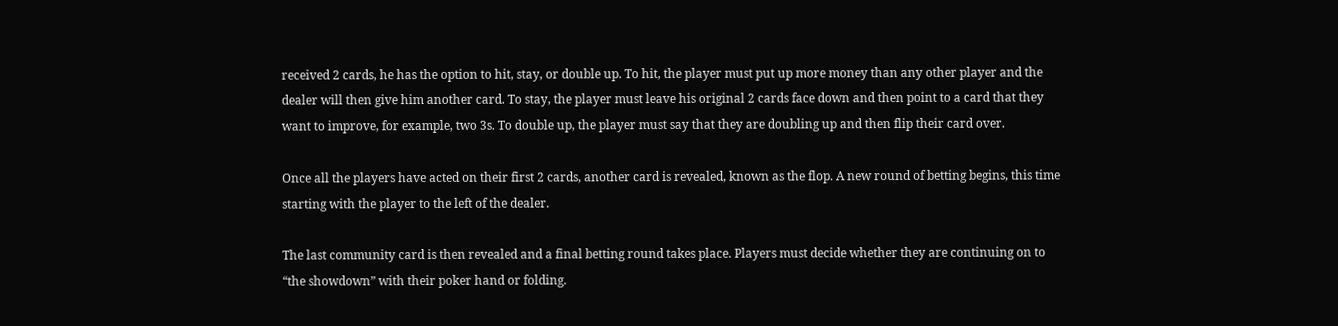received 2 cards, he has the option to hit, stay, or double up. To hit, the player must put up more money than any other player and the dealer will then give him another card. To stay, the player must leave his original 2 cards face down and then point to a card that they want to improve, for example, two 3s. To double up, the player must say that they are doubling up and then flip their card over.

Once all the players have acted on their first 2 cards, another card is revealed, known as the flop. A new round of betting begins, this time starting with the player to the left of the dealer.

The last community card is then revealed and a final betting round takes place. Players must decide whether they are continuing on to “the showdown” with their poker hand or folding.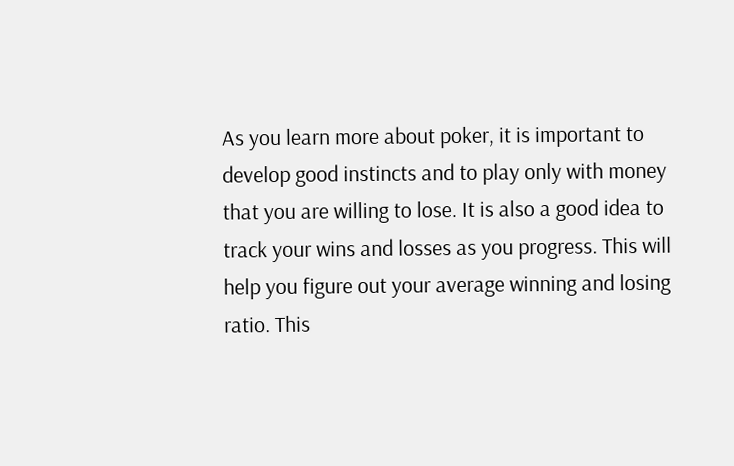As you learn more about poker, it is important to develop good instincts and to play only with money that you are willing to lose. It is also a good idea to track your wins and losses as you progress. This will help you figure out your average winning and losing ratio. This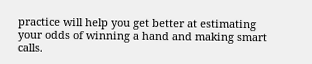practice will help you get better at estimating your odds of winning a hand and making smart calls.